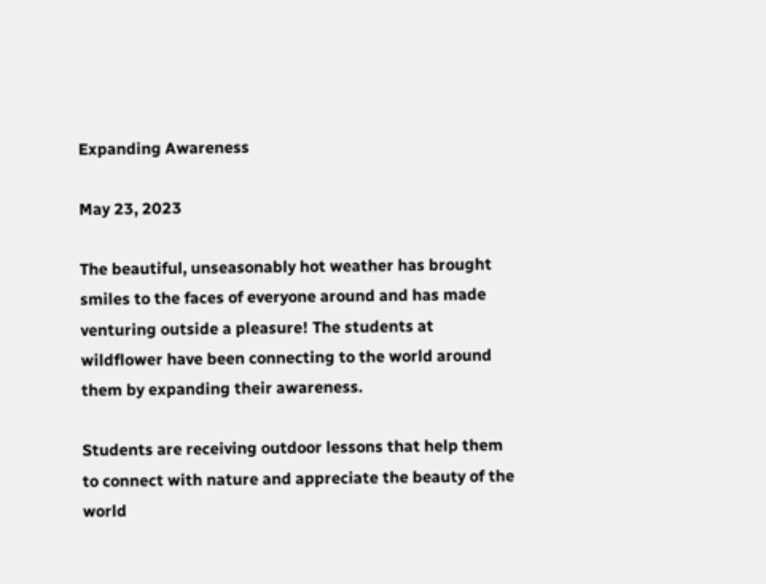Expanding Awareness

May 23, 2023

The beautiful, unseasonably hot weather has brought smiles to the faces of everyone around and has made venturing outside a pleasure! The students at wildflower have been connecting to the world around them by expanding their awareness.

Students are receiving outdoor lessons that help them to connect with nature and appreciate the beauty of the world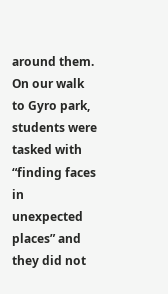around them. On our walk to Gyro park, students were tasked with “finding faces in unexpected places” and they did not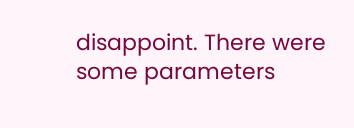disappoint. There were some parameters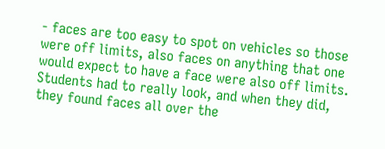- faces are too easy to spot on vehicles so those were off limits, also faces on anything that one would expect to have a face were also off limits. Students had to really look, and when they did, they found faces all over the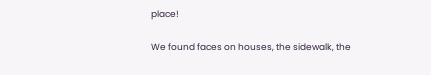place!

We found faces on houses, the sidewalk, the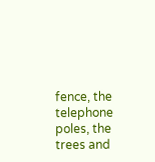fence, the telephone poles, the trees and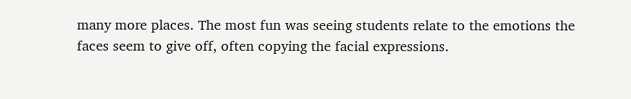many more places. The most fun was seeing students relate to the emotions the faces seem to give off, often copying the facial expressions.